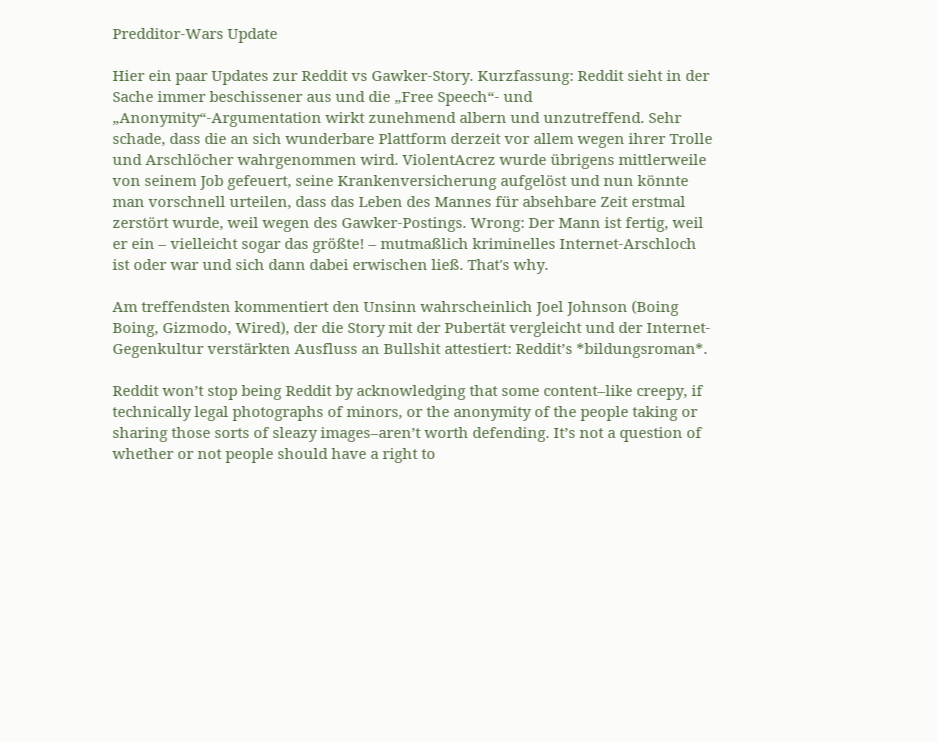Predditor-Wars Update

Hier ein paar Updates zur Reddit vs Gawker-Story. Kurzfassung: Reddit sieht in der Sache immer beschissener aus und die „Free Speech“- und „Anonymity“-Argumentation wirkt zunehmend albern und unzutreffend. Sehr schade, dass die an sich wunderbare Plattform derzeit vor allem wegen ihrer Trolle und Arschlöcher wahrgenommen wird. ViolentAcrez wurde übrigens mittlerweile von seinem Job gefeuert, seine Krankenversicherung aufgelöst und nun könnte man vorschnell urteilen, dass das Leben des Mannes für absehbare Zeit erstmal zerstört wurde, weil wegen des Gawker-Postings. Wrong: Der Mann ist fertig, weil er ein – vielleicht sogar das größte! – mutmaßlich kriminelles Internet-Arschloch ist oder war und sich dann dabei erwischen ließ. That's why.

Am treffendsten kommentiert den Unsinn wahrscheinlich Joel Johnson (Boing Boing, Gizmodo, Wired), der die Story mit der Pubertät vergleicht und der Internet-Gegenkultur verstärkten Ausfluss an Bullshit attestiert: Reddit’s *bildungsroman*.

Reddit won’t stop being Reddit by acknowledging that some content–like creepy, if technically legal photographs of minors, or the anonymity of the people taking or sharing those sorts of sleazy images–aren’t worth defending. It’s not a question of whether or not people should have a right to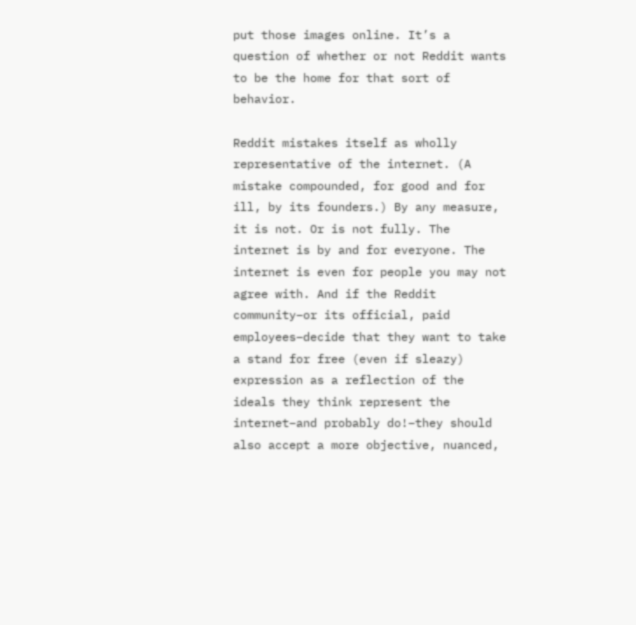put those images online. It’s a question of whether or not Reddit wants to be the home for that sort of behavior.

Reddit mistakes itself as wholly representative of the internet. (A mistake compounded, for good and for ill, by its founders.) By any measure, it is not. Or is not fully. The internet is by and for everyone. The internet is even for people you may not agree with. And if the Reddit community–or its official, paid employees–decide that they want to take a stand for free (even if sleazy) expression as a reflection of the ideals they think represent the internet–and probably do!–they should also accept a more objective, nuanced,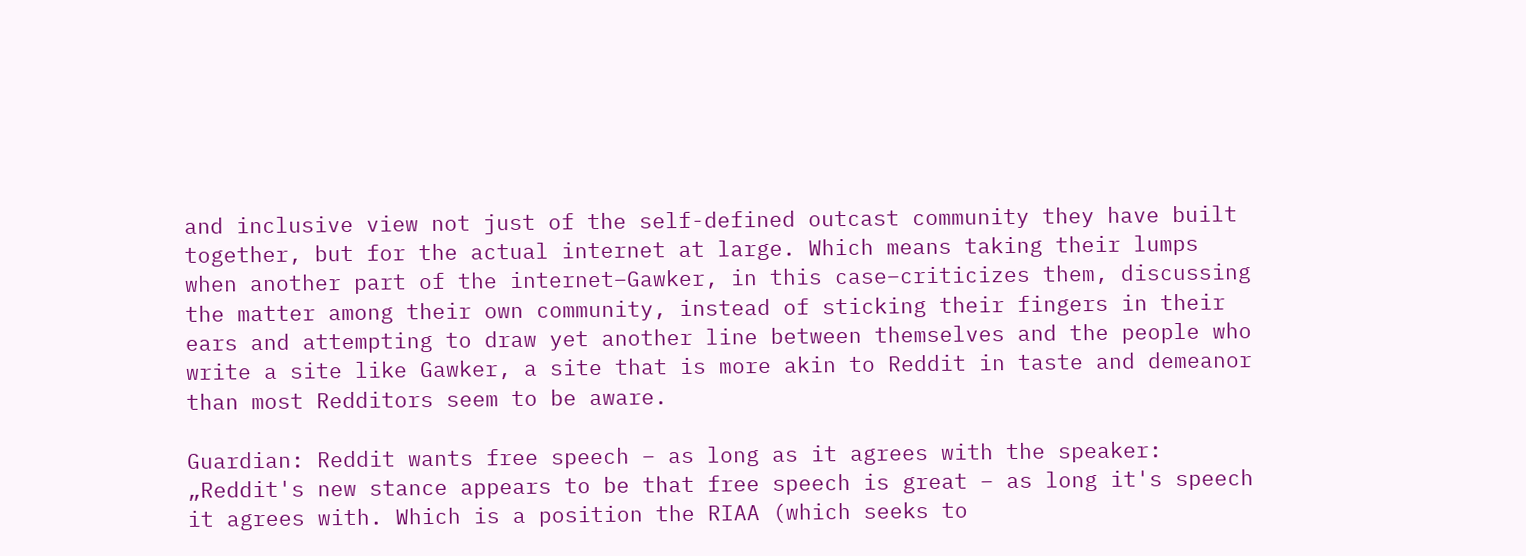and inclusive view not just of the self-defined outcast community they have built together, but for the actual internet at large. Which means taking their lumps when another part of the internet–Gawker, in this case–criticizes them, discussing the matter among their own community, instead of sticking their fingers in their ears and attempting to draw yet another line between themselves and the people who write a site like Gawker, a site that is more akin to Reddit in taste and demeanor than most Redditors seem to be aware.

Guardian: Reddit wants free speech – as long as it agrees with the speaker: „Reddit's new stance appears to be that free speech is great – as long it's speech it agrees with. Which is a position the RIAA (which seeks to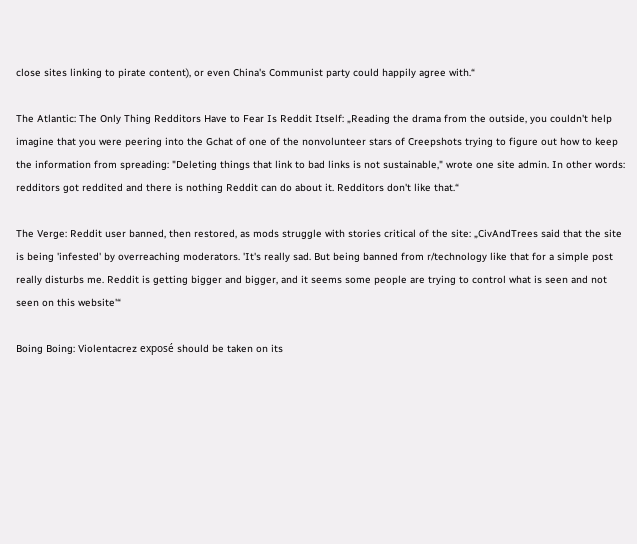close sites linking to pirate content), or even China's Communist party could happily agree with.“

The Atlantic: The Only Thing Redditors Have to Fear Is Reddit Itself: „Reading the drama from the outside, you couldn't help imagine that you were peering into the Gchat of one of the nonvolunteer stars of Creepshots trying to figure out how to keep the information from spreading: "Deleting things that link to bad links is not sustainable," wrote one site admin. In other words: redditors got reddited and there is nothing Reddit can do about it. Redditors don't like that.“

The Verge: Reddit user banned, then restored, as mods struggle with stories critical of the site: „CivAndTrees said that the site is being 'infested' by overreaching moderators. 'It's really sad. But being banned from r/technology like that for a simple post really disturbs me. Reddit is getting bigger and bigger, and it seems some people are trying to control what is seen and not seen on this website'“

Boing Boing: Violentacrez exposé should be taken on its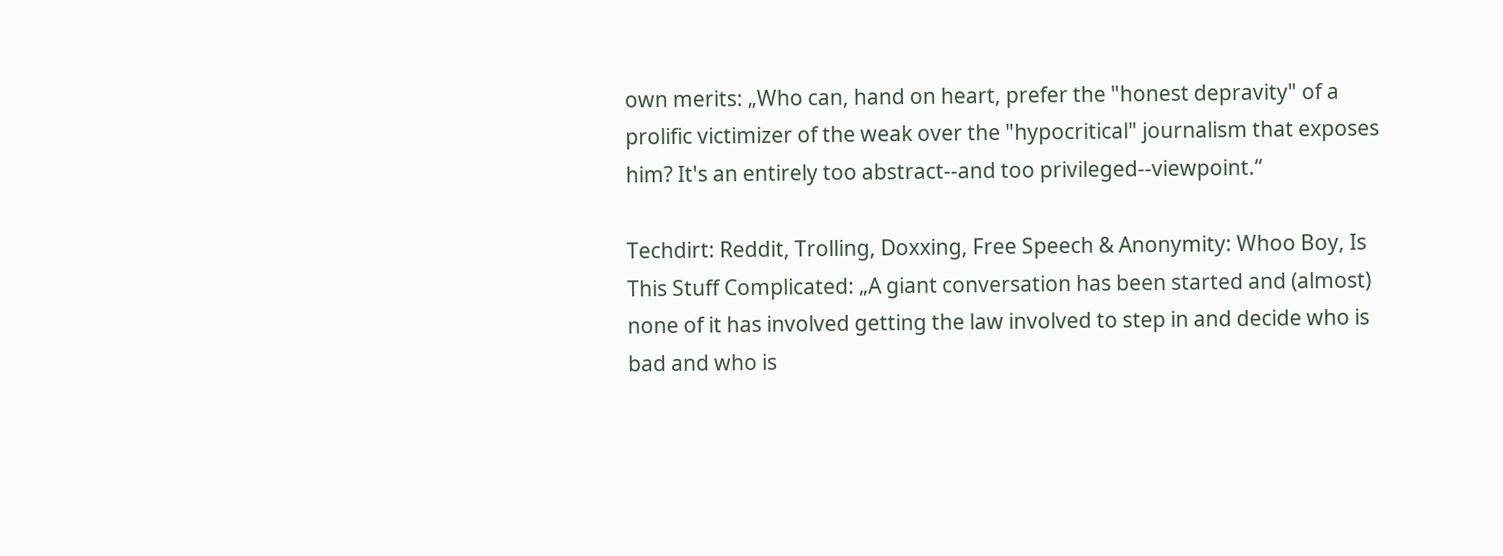own merits: „Who can, hand on heart, prefer the "honest depravity" of a prolific victimizer of the weak over the "hypocritical" journalism that exposes him? It's an entirely too abstract--and too privileged--viewpoint.“

Techdirt: Reddit, Trolling, Doxxing, Free Speech & Anonymity: Whoo Boy, Is This Stuff Complicated: „A giant conversation has been started and (almost) none of it has involved getting the law involved to step in and decide who is bad and who is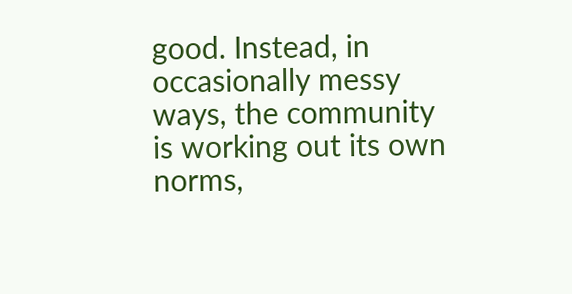good. Instead, in occasionally messy ways, the community is working out its own norms,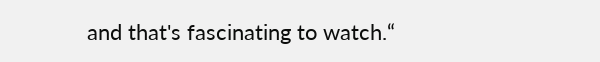and that's fascinating to watch.“